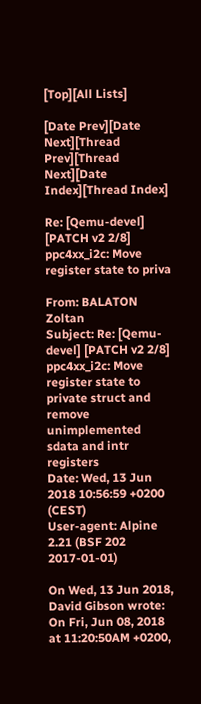[Top][All Lists]

[Date Prev][Date Next][Thread Prev][Thread Next][Date Index][Thread Index]

Re: [Qemu-devel] [PATCH v2 2/8] ppc4xx_i2c: Move register state to priva

From: BALATON Zoltan
Subject: Re: [Qemu-devel] [PATCH v2 2/8] ppc4xx_i2c: Move register state to private struct and remove unimplemented sdata and intr registers
Date: Wed, 13 Jun 2018 10:56:59 +0200 (CEST)
User-agent: Alpine 2.21 (BSF 202 2017-01-01)

On Wed, 13 Jun 2018, David Gibson wrote:
On Fri, Jun 08, 2018 at 11:20:50AM +0200,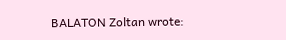BALATON Zoltan wrote: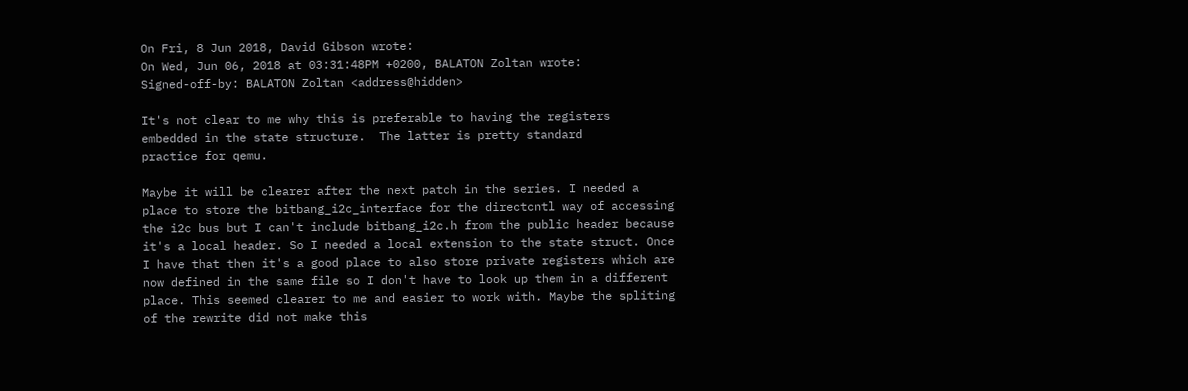On Fri, 8 Jun 2018, David Gibson wrote:
On Wed, Jun 06, 2018 at 03:31:48PM +0200, BALATON Zoltan wrote:
Signed-off-by: BALATON Zoltan <address@hidden>

It's not clear to me why this is preferable to having the registers
embedded in the state structure.  The latter is pretty standard
practice for qemu.

Maybe it will be clearer after the next patch in the series. I needed a
place to store the bitbang_i2c_interface for the directcntl way of accessing
the i2c bus but I can't include bitbang_i2c.h from the public header because
it's a local header. So I needed a local extension to the state struct. Once
I have that then it's a good place to also store private registers which are
now defined in the same file so I don't have to look up them in a different
place. This seemed clearer to me and easier to work with. Maybe the spliting
of the rewrite did not make this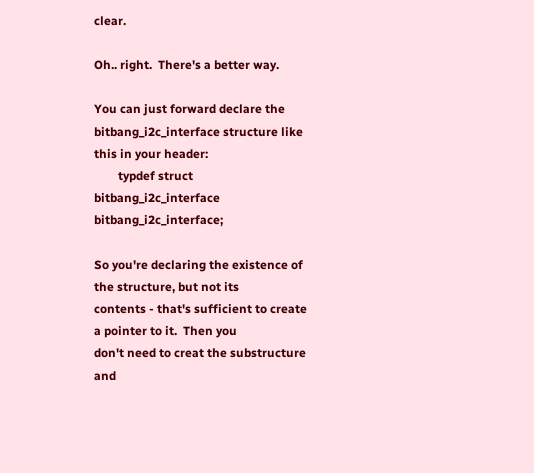clear.

Oh.. right.  There's a better way.

You can just forward declare the bitbang_i2c_interface structure like
this in your header:
        typdef struct bitbang_i2c_interface bitbang_i2c_interface;

So you're declaring the existence of the structure, but not its
contents - that's sufficient to create a pointer to it.  Then you
don't need to creat the substructure and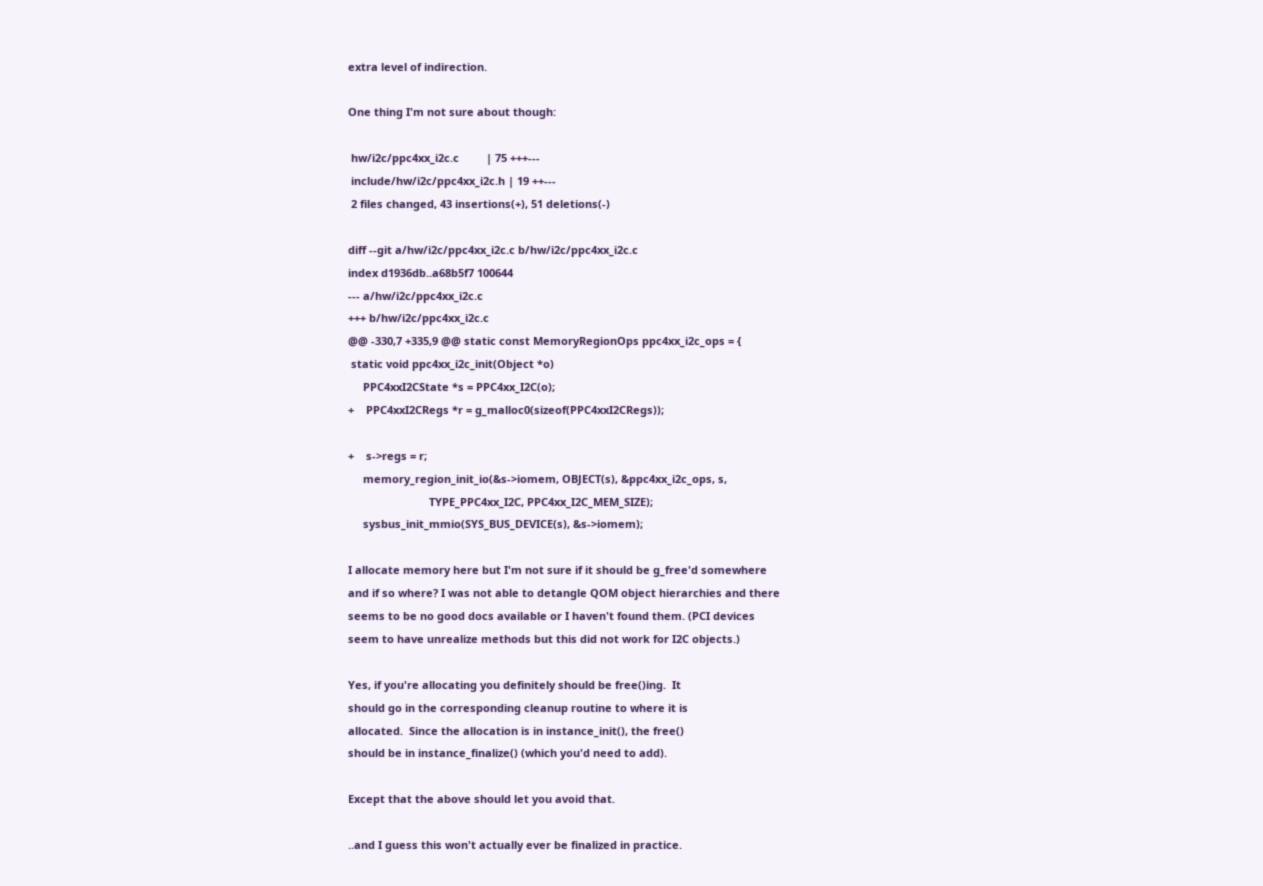extra level of indirection.

One thing I'm not sure about though:

 hw/i2c/ppc4xx_i2c.c         | 75 +++---
 include/hw/i2c/ppc4xx_i2c.h | 19 ++---
 2 files changed, 43 insertions(+), 51 deletions(-)

diff --git a/hw/i2c/ppc4xx_i2c.c b/hw/i2c/ppc4xx_i2c.c
index d1936db..a68b5f7 100644
--- a/hw/i2c/ppc4xx_i2c.c
+++ b/hw/i2c/ppc4xx_i2c.c
@@ -330,7 +335,9 @@ static const MemoryRegionOps ppc4xx_i2c_ops = {
 static void ppc4xx_i2c_init(Object *o)
     PPC4xxI2CState *s = PPC4xx_I2C(o);
+    PPC4xxI2CRegs *r = g_malloc0(sizeof(PPC4xxI2CRegs));

+    s->regs = r;
     memory_region_init_io(&s->iomem, OBJECT(s), &ppc4xx_i2c_ops, s,
                           TYPE_PPC4xx_I2C, PPC4xx_I2C_MEM_SIZE);
     sysbus_init_mmio(SYS_BUS_DEVICE(s), &s->iomem);

I allocate memory here but I'm not sure if it should be g_free'd somewhere
and if so where? I was not able to detangle QOM object hierarchies and there
seems to be no good docs available or I haven't found them. (PCI devices
seem to have unrealize methods but this did not work for I2C objects.)

Yes, if you're allocating you definitely should be free()ing.  It
should go in the corresponding cleanup routine to where it is
allocated.  Since the allocation is in instance_init(), the free()
should be in instance_finalize() (which you'd need to add).

Except that the above should let you avoid that.

..and I guess this won't actually ever be finalized in practice.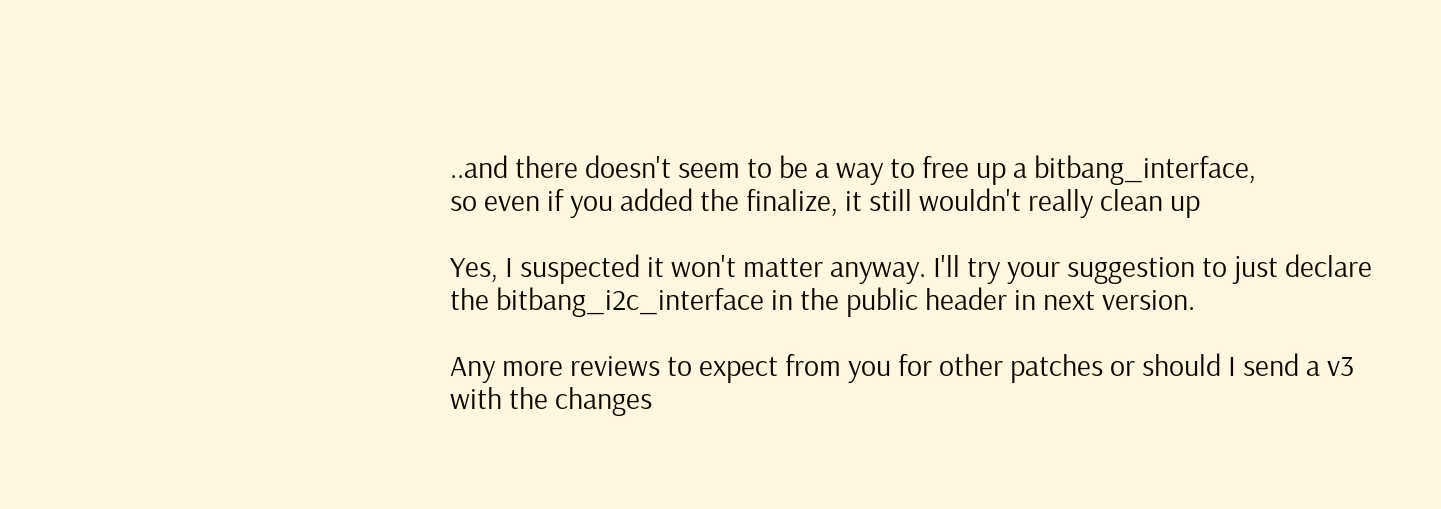..and there doesn't seem to be a way to free up a bitbang_interface,
so even if you added the finalize, it still wouldn't really clean up

Yes, I suspected it won't matter anyway. I'll try your suggestion to just declare the bitbang_i2c_interface in the public header in next version.

Any more reviews to expect from you for other patches or should I send a v3 with the changes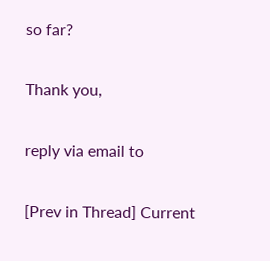so far?

Thank you,

reply via email to

[Prev in Thread] Current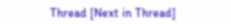Thread [Next in Thread]